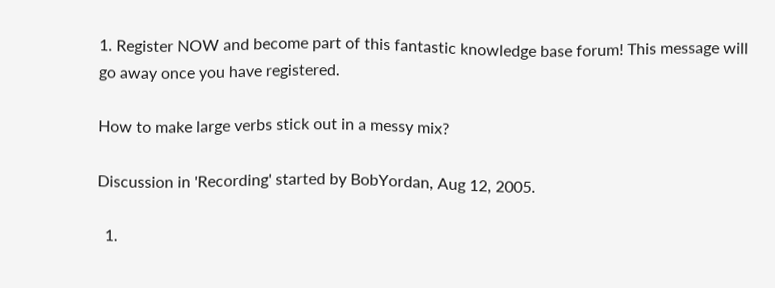1. Register NOW and become part of this fantastic knowledge base forum! This message will go away once you have registered.

How to make large verbs stick out in a messy mix?

Discussion in 'Recording' started by BobYordan, Aug 12, 2005.

  1.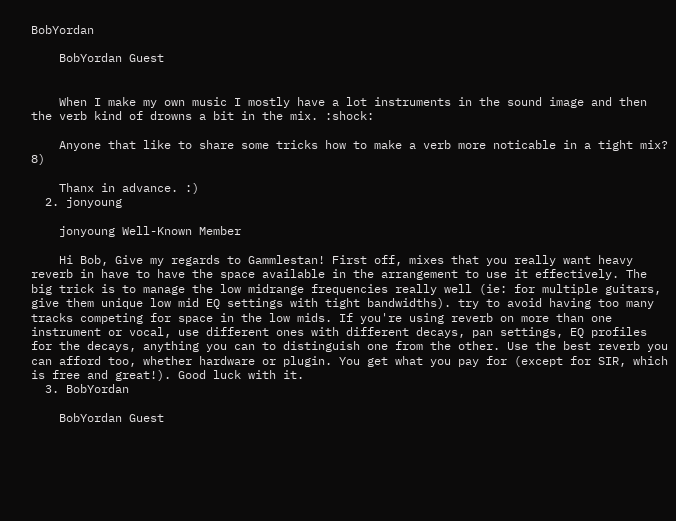BobYordan

    BobYordan Guest


    When I make my own music I mostly have a lot instruments in the sound image and then the verb kind of drowns a bit in the mix. :shock:

    Anyone that like to share some tricks how to make a verb more noticable in a tight mix? 8)

    Thanx in advance. :)
  2. jonyoung

    jonyoung Well-Known Member

    Hi Bob, Give my regards to Gammlestan! First off, mixes that you really want heavy reverb in have to have the space available in the arrangement to use it effectively. The big trick is to manage the low midrange frequencies really well (ie: for multiple guitars, give them unique low mid EQ settings with tight bandwidths). try to avoid having too many tracks competing for space in the low mids. If you're using reverb on more than one instrument or vocal, use different ones with different decays, pan settings, EQ profiles for the decays, anything you can to distinguish one from the other. Use the best reverb you can afford too, whether hardware or plugin. You get what you pay for (except for SIR, which is free and great!). Good luck with it.
  3. BobYordan

    BobYordan Guest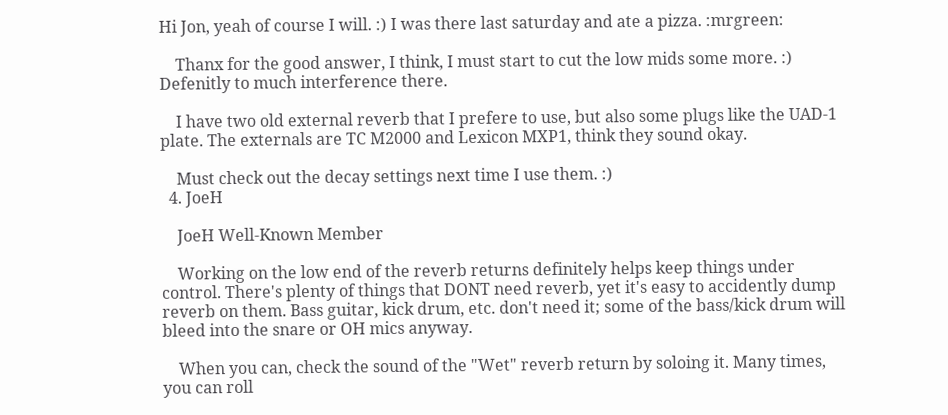Hi Jon, yeah of course I will. :) I was there last saturday and ate a pizza. :mrgreen:

    Thanx for the good answer, I think, I must start to cut the low mids some more. :) Defenitly to much interference there.

    I have two old external reverb that I prefere to use, but also some plugs like the UAD-1 plate. The externals are TC M2000 and Lexicon MXP1, think they sound okay.

    Must check out the decay settings next time I use them. :)
  4. JoeH

    JoeH Well-Known Member

    Working on the low end of the reverb returns definitely helps keep things under control. There's plenty of things that DONT need reverb, yet it's easy to accidently dump reverb on them. Bass guitar, kick drum, etc. don't need it; some of the bass/kick drum will bleed into the snare or OH mics anyway.

    When you can, check the sound of the "Wet" reverb return by soloing it. Many times, you can roll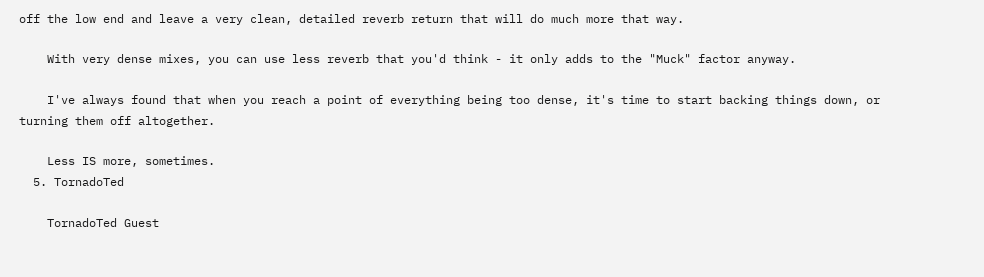off the low end and leave a very clean, detailed reverb return that will do much more that way.

    With very dense mixes, you can use less reverb that you'd think - it only adds to the "Muck" factor anyway.

    I've always found that when you reach a point of everything being too dense, it's time to start backing things down, or turning them off altogether.

    Less IS more, sometimes.
  5. TornadoTed

    TornadoTed Guest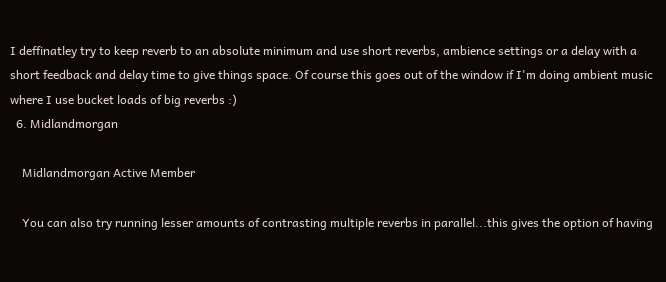I deffinatley try to keep reverb to an absolute minimum and use short reverbs, ambience settings or a delay with a short feedback and delay time to give things space. Of course this goes out of the window if I'm doing ambient music where I use bucket loads of big reverbs :)
  6. Midlandmorgan

    Midlandmorgan Active Member

    You can also try running lesser amounts of contrasting multiple reverbs in parallel...this gives the option of having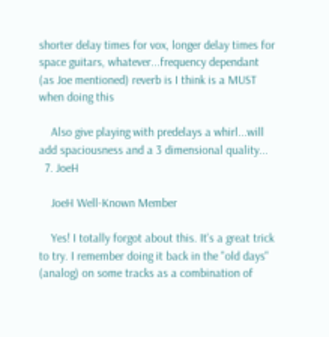shorter delay times for vox, longer delay times for space guitars, whatever...frequency dependant (as Joe mentioned) reverb is I think is a MUST when doing this

    Also give playing with predelays a whirl...will add spaciousness and a 3 dimensional quality...
  7. JoeH

    JoeH Well-Known Member

    Yes! I totally forgot about this. It's a great trick to try. I remember doing it back in the "old days" (analog) on some tracks as a combination of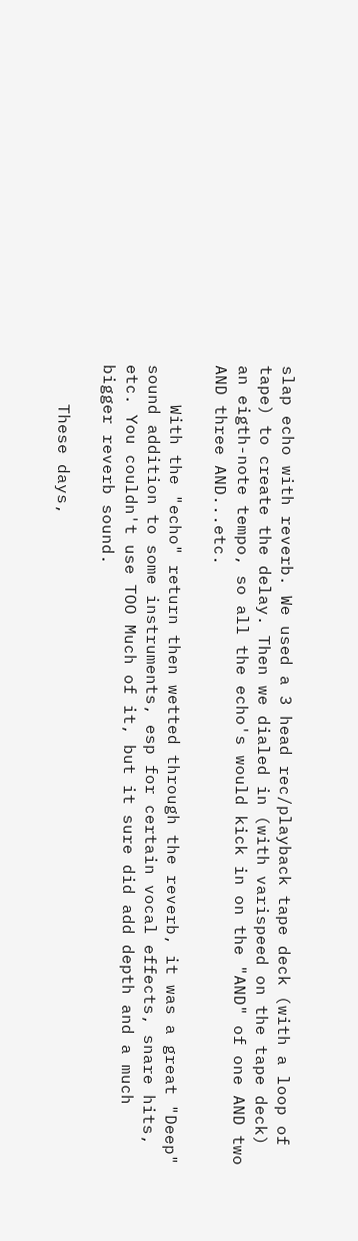slap echo with reverb. We used a 3 head rec/playback tape deck (with a loop of tape) to create the delay. Then we dialed in (with varispeed on the tape deck) an eigth-note tempo, so all the echo's would kick in on the "AND" of one AND two AND three AND...etc.

    With the "echo" return then wetted through the reverb, it was a great "Deep" sound addition to some instruments, esp for certain vocal effects, snare hits, etc. You couldn't use TOO Much of it, but it sure did add depth and a much bigger reverb sound.

    These days,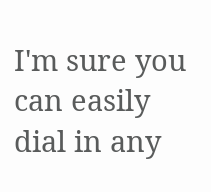I'm sure you can easily dial in any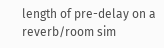length of pre-delay on a reverb/room sim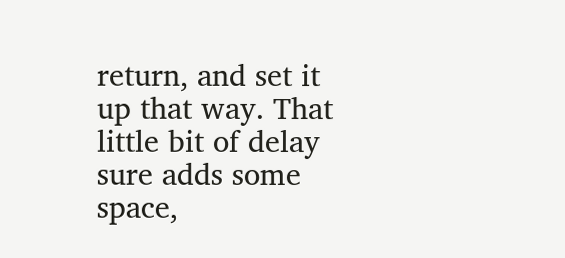return, and set it up that way. That little bit of delay sure adds some space,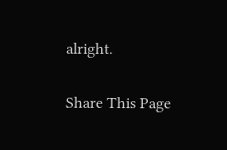alright.

Share This Page